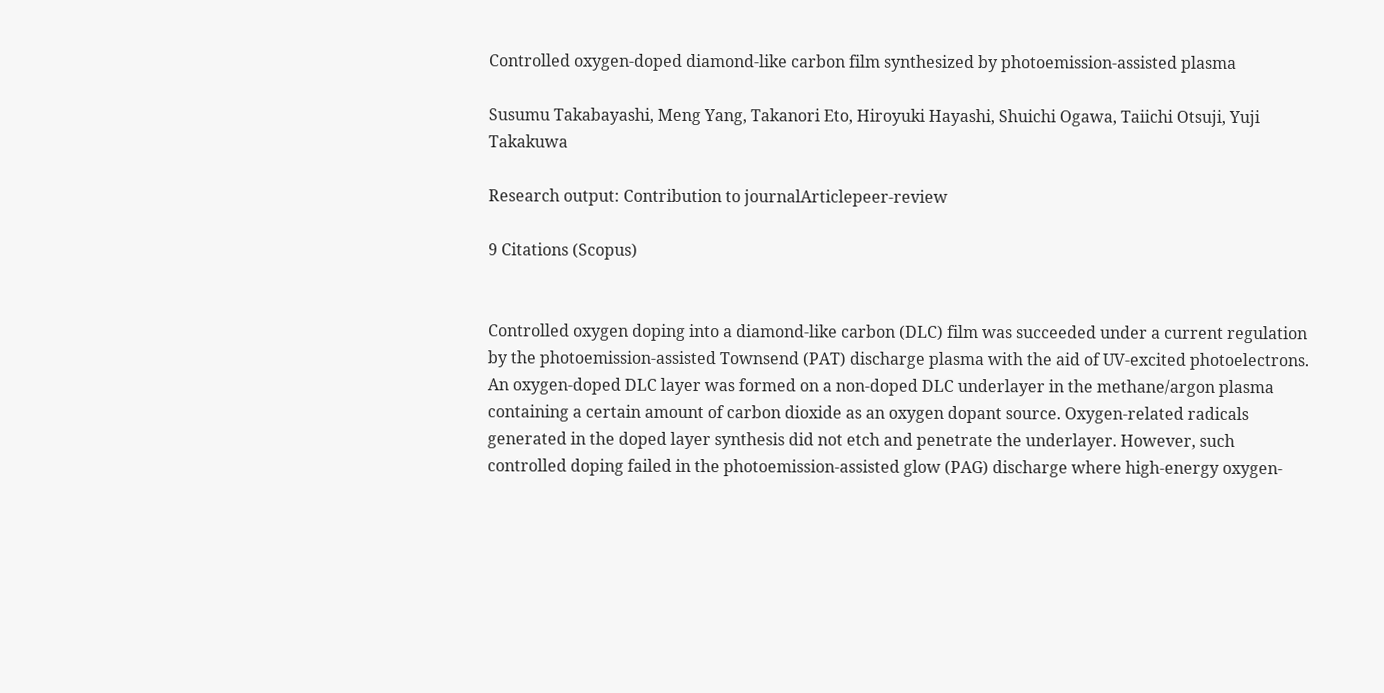Controlled oxygen-doped diamond-like carbon film synthesized by photoemission-assisted plasma

Susumu Takabayashi, Meng Yang, Takanori Eto, Hiroyuki Hayashi, Shuichi Ogawa, Taiichi Otsuji, Yuji Takakuwa

Research output: Contribution to journalArticlepeer-review

9 Citations (Scopus)


Controlled oxygen doping into a diamond-like carbon (DLC) film was succeeded under a current regulation by the photoemission-assisted Townsend (PAT) discharge plasma with the aid of UV-excited photoelectrons. An oxygen-doped DLC layer was formed on a non-doped DLC underlayer in the methane/argon plasma containing a certain amount of carbon dioxide as an oxygen dopant source. Oxygen-related radicals generated in the doped layer synthesis did not etch and penetrate the underlayer. However, such controlled doping failed in the photoemission-assisted glow (PAG) discharge where high-energy oxygen-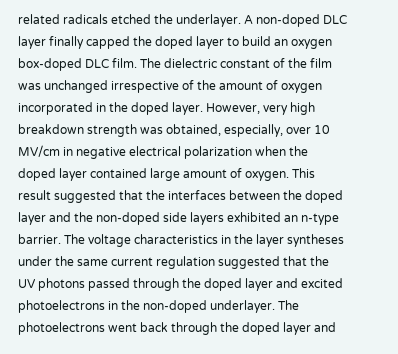related radicals etched the underlayer. A non-doped DLC layer finally capped the doped layer to build an oxygen box-doped DLC film. The dielectric constant of the film was unchanged irrespective of the amount of oxygen incorporated in the doped layer. However, very high breakdown strength was obtained, especially, over 10 MV/cm in negative electrical polarization when the doped layer contained large amount of oxygen. This result suggested that the interfaces between the doped layer and the non-doped side layers exhibited an n-type barrier. The voltage characteristics in the layer syntheses under the same current regulation suggested that the UV photons passed through the doped layer and excited photoelectrons in the non-doped underlayer. The photoelectrons went back through the doped layer and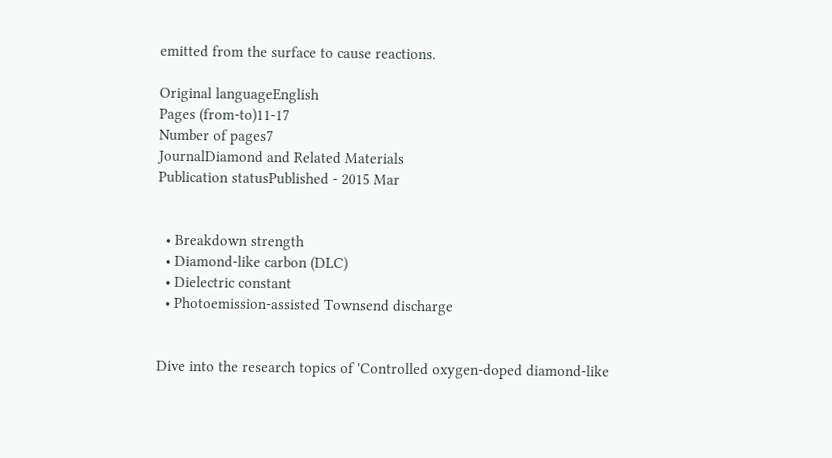emitted from the surface to cause reactions.

Original languageEnglish
Pages (from-to)11-17
Number of pages7
JournalDiamond and Related Materials
Publication statusPublished - 2015 Mar


  • Breakdown strength
  • Diamond-like carbon (DLC)
  • Dielectric constant
  • Photoemission-assisted Townsend discharge


Dive into the research topics of 'Controlled oxygen-doped diamond-like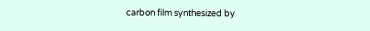carbon film synthesized by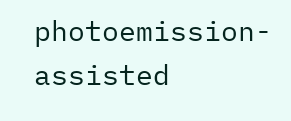photoemission-assisted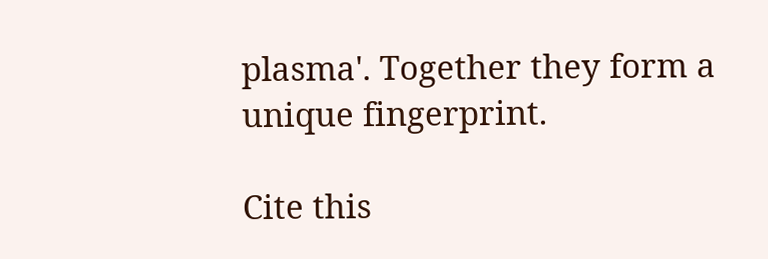plasma'. Together they form a unique fingerprint.

Cite this